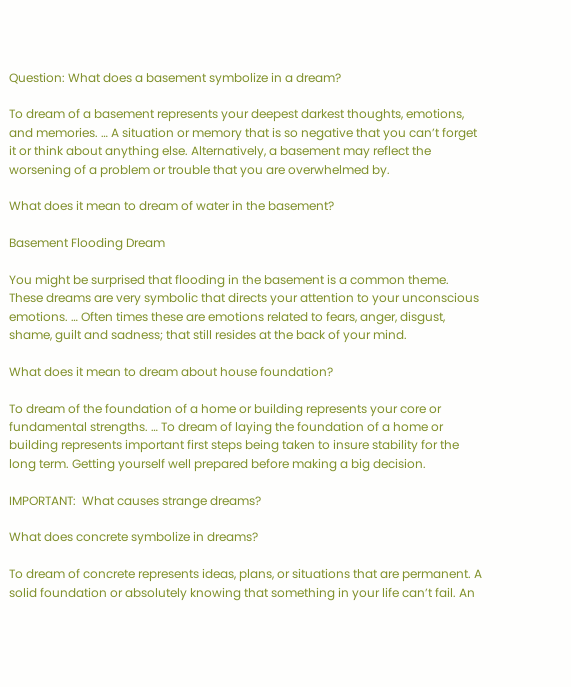Question: What does a basement symbolize in a dream?

To dream of a basement represents your deepest darkest thoughts, emotions, and memories. … A situation or memory that is so negative that you can’t forget it or think about anything else. Alternatively, a basement may reflect the worsening of a problem or trouble that you are overwhelmed by.

What does it mean to dream of water in the basement?

Basement Flooding Dream

You might be surprised that flooding in the basement is a common theme. These dreams are very symbolic that directs your attention to your unconscious emotions. … Often times these are emotions related to fears, anger, disgust, shame, guilt and sadness; that still resides at the back of your mind.

What does it mean to dream about house foundation?

To dream of the foundation of a home or building represents your core or fundamental strengths. … To dream of laying the foundation of a home or building represents important first steps being taken to insure stability for the long term. Getting yourself well prepared before making a big decision.

IMPORTANT:  What causes strange dreams?

What does concrete symbolize in dreams?

To dream of concrete represents ideas, plans, or situations that are permanent. A solid foundation or absolutely knowing that something in your life can’t fail. An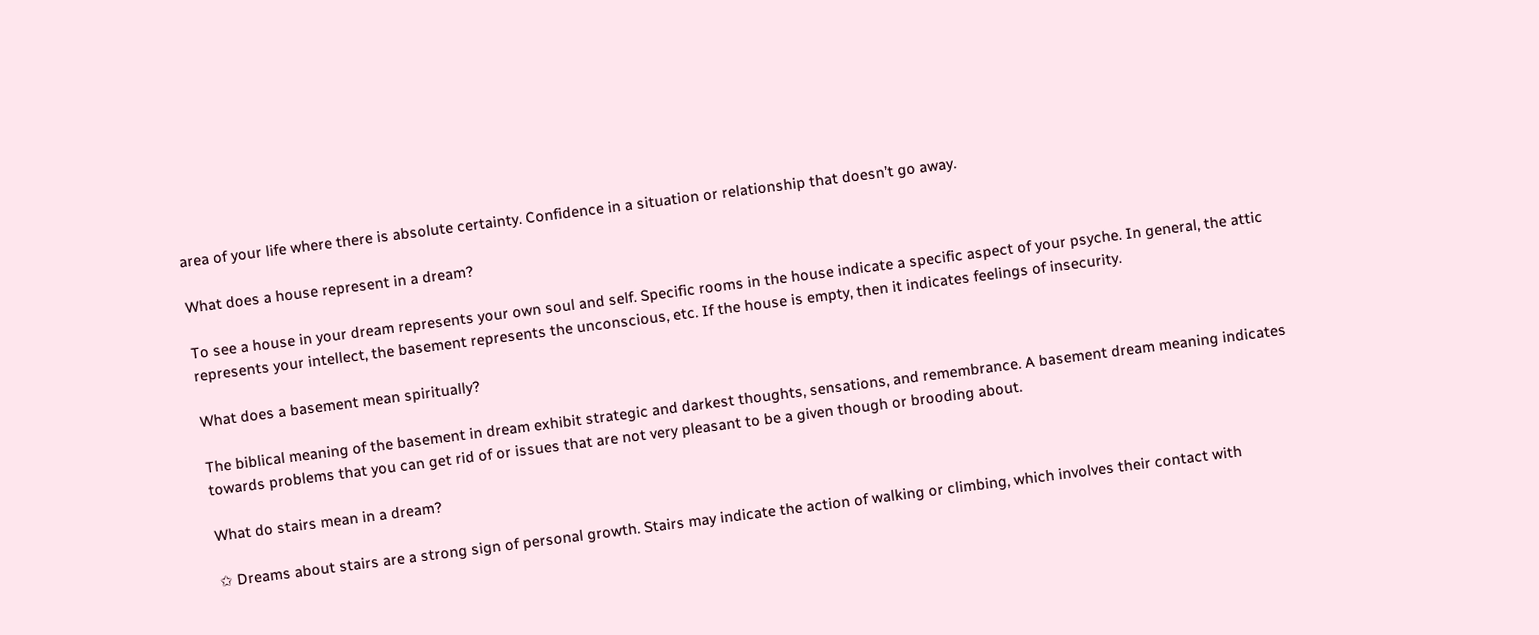area of your life where there is absolute certainty. Confidence in a situation or relationship that doesn’t go away.

What does a house represent in a dream?

To see a house in your dream represents your own soul and self. Specific rooms in the house indicate a specific aspect of your psyche. In general, the attic represents your intellect, the basement represents the unconscious, etc. If the house is empty, then it indicates feelings of insecurity.

What does a basement mean spiritually?

The biblical meaning of the basement in dream exhibit strategic and darkest thoughts, sensations, and remembrance. A basement dream meaning indicates towards problems that you can get rid of or issues that are not very pleasant to be a given though or brooding about.

What do stairs mean in a dream?

✩ Dreams about stairs are a strong sign of personal growth. Stairs may indicate the action of walking or climbing, which involves their contact with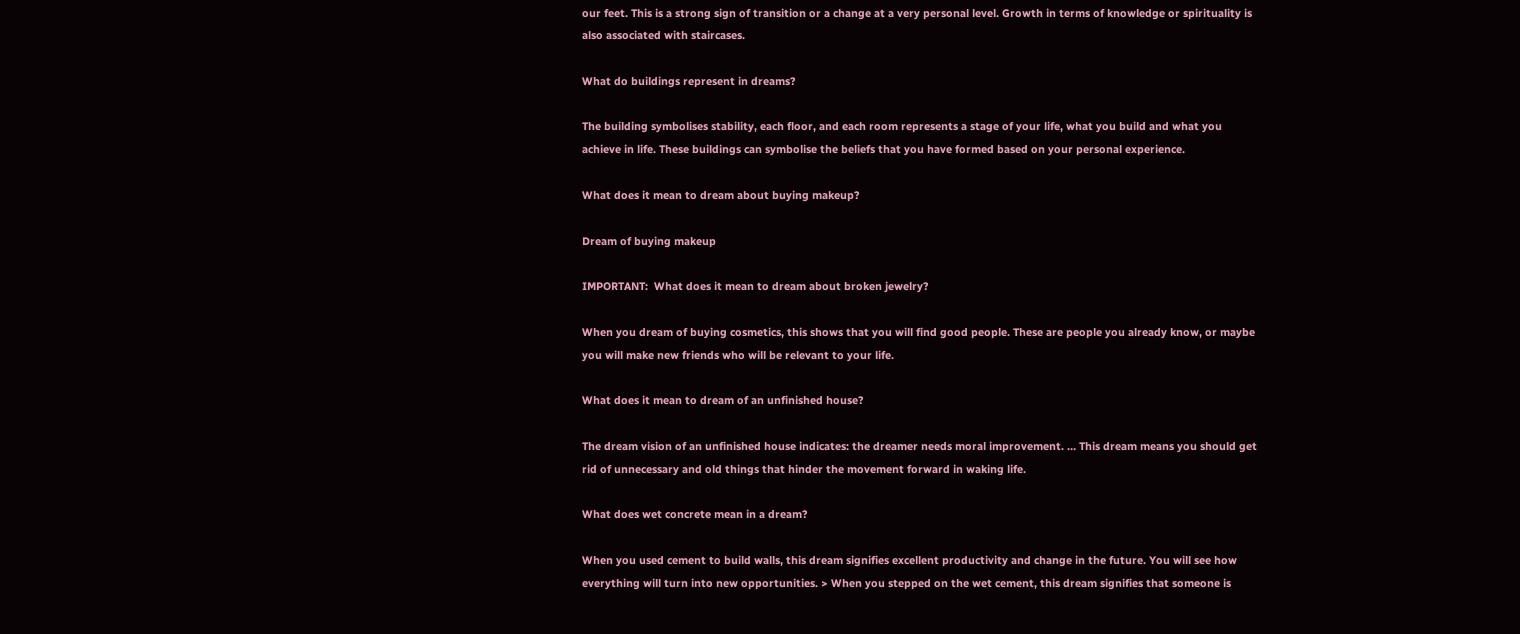our feet. This is a strong sign of transition or a change at a very personal level. Growth in terms of knowledge or spirituality is also associated with staircases.

What do buildings represent in dreams?

The building symbolises stability, each floor, and each room represents a stage of your life, what you build and what you achieve in life. These buildings can symbolise the beliefs that you have formed based on your personal experience.

What does it mean to dream about buying makeup?

Dream of buying makeup

IMPORTANT:  What does it mean to dream about broken jewelry?

When you dream of buying cosmetics, this shows that you will find good people. These are people you already know, or maybe you will make new friends who will be relevant to your life.

What does it mean to dream of an unfinished house?

The dream vision of an unfinished house indicates: the dreamer needs moral improvement. … This dream means you should get rid of unnecessary and old things that hinder the movement forward in waking life.

What does wet concrete mean in a dream?

When you used cement to build walls, this dream signifies excellent productivity and change in the future. You will see how everything will turn into new opportunities. > When you stepped on the wet cement, this dream signifies that someone is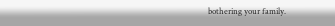bothering your family.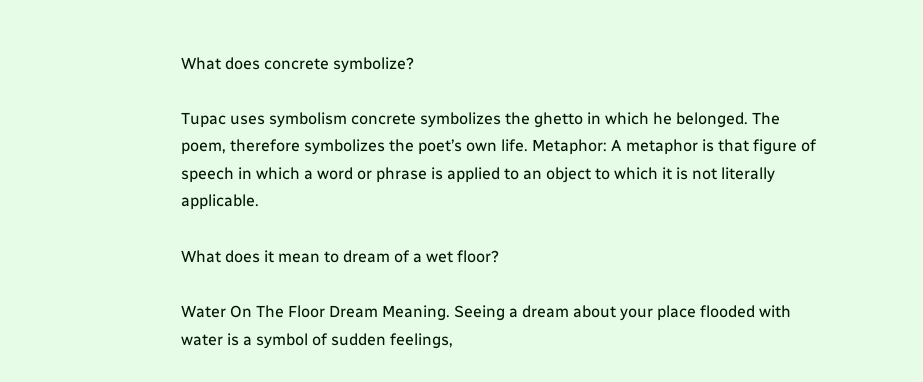What does concrete symbolize?

Tupac uses symbolism concrete symbolizes the ghetto in which he belonged. The poem, therefore symbolizes the poet’s own life. Metaphor: A metaphor is that figure of speech in which a word or phrase is applied to an object to which it is not literally applicable.

What does it mean to dream of a wet floor?

Water On The Floor Dream Meaning. Seeing a dream about your place flooded with water is a symbol of sudden feelings,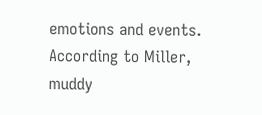emotions and events. According to Miller, muddy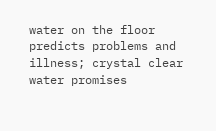water on the floor predicts problems and illness; crystal clear water promises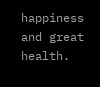happiness and great health.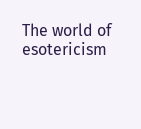The world of esotericism